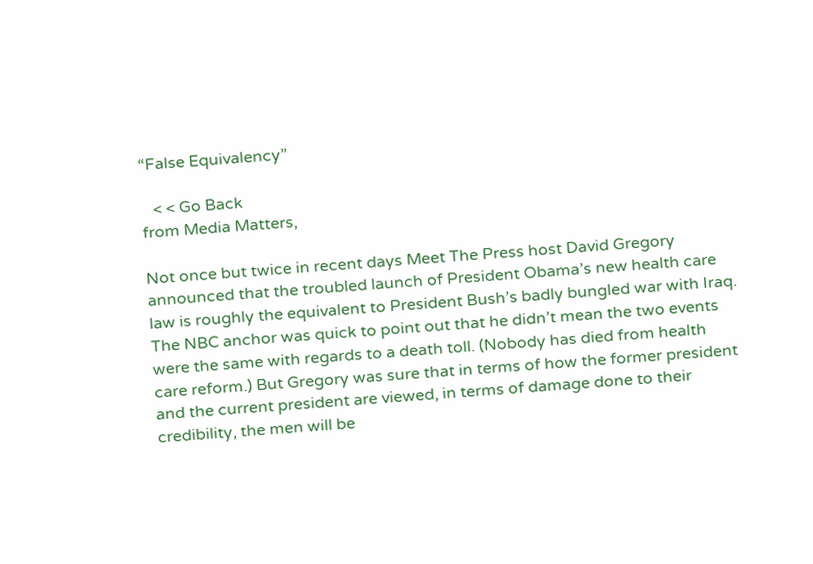“False Equivalency”

   < < Go Back
from Media Matters,

Not once but twice in recent days Meet The Press host David Gregory announced that the troubled launch of President Obama’s new health care law is roughly the equivalent to President Bush’s badly bungled war with Iraq. The NBC anchor was quick to point out that he didn’t mean the two events were the same with regards to a death toll. (Nobody has died from health care reform.) But Gregory was sure that in terms of how the former president and the current president are viewed, in terms of damage done to their credibility, the men will be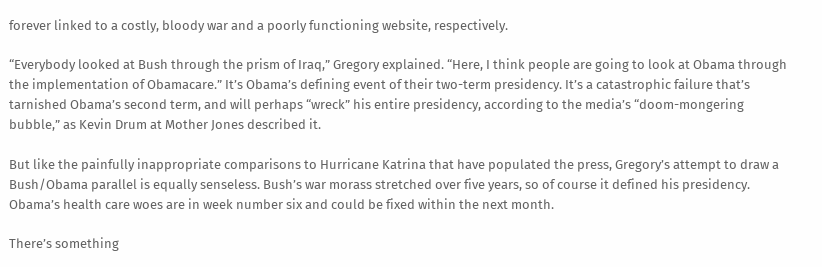forever linked to a costly, bloody war and a poorly functioning website, respectively.

“Everybody looked at Bush through the prism of Iraq,” Gregory explained. “Here, I think people are going to look at Obama through the implementation of Obamacare.” It’s Obama’s defining event of their two-term presidency. It’s a catastrophic failure that’s tarnished Obama’s second term, and will perhaps “wreck” his entire presidency, according to the media’s “doom-mongering bubble,” as Kevin Drum at Mother Jones described it.

But like the painfully inappropriate comparisons to Hurricane Katrina that have populated the press, Gregory’s attempt to draw a Bush/Obama parallel is equally senseless. Bush’s war morass stretched over five years, so of course it defined his presidency. Obama’s health care woes are in week number six and could be fixed within the next month.

There’s something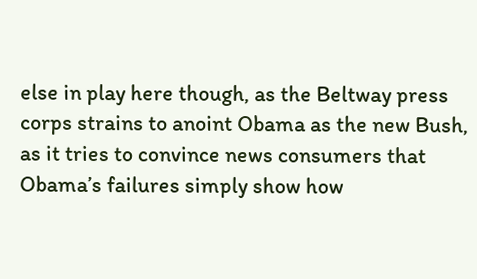else in play here though, as the Beltway press corps strains to anoint Obama as the new Bush, as it tries to convince news consumers that Obama’s failures simply show how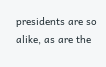presidents are so alike, as are the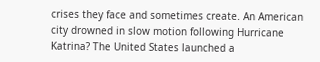crises they face and sometimes create. An American city drowned in slow motion following Hurricane Katrina? The United States launched a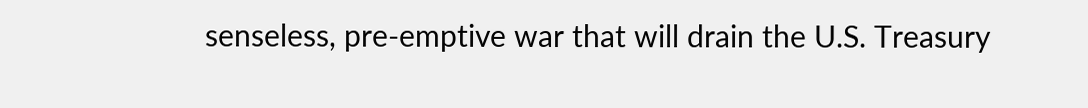senseless, pre-emptive war that will drain the U.S. Treasury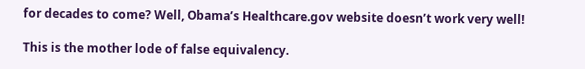for decades to come? Well, Obama’s Healthcare.gov website doesn’t work very well!

This is the mother lode of false equivalency.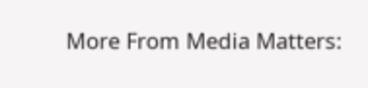More From Media Matters: